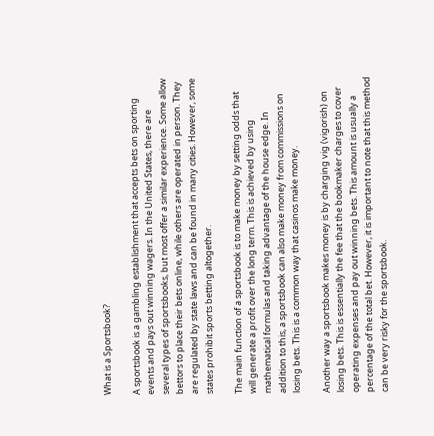What is a Sportsbook?

A sportsbook is a gambling establishment that accepts bets on sporting events and pays out winning wagers. In the United States, there are several types of sportsbooks, but most offer a similar experience. Some allow bettors to place their bets online, while others are operated in person. They are regulated by state laws and can be found in many cities. However, some states prohibit sports betting altogether.

The main function of a sportsbook is to make money by setting odds that will generate a profit over the long term. This is achieved by using mathematical formulas and taking advantage of the house edge. In addition to this, a sportsbook can also make money from commissions on losing bets. This is a common way that casinos make money.

Another way a sportsbook makes money is by charging vig (vigorish) on losing bets. This is essentially the fee that the bookmaker charges to cover operating expenses and pay out winning bets. This amount is usually a percentage of the total bet. However, it is important to note that this method can be very risky for the sportsbook.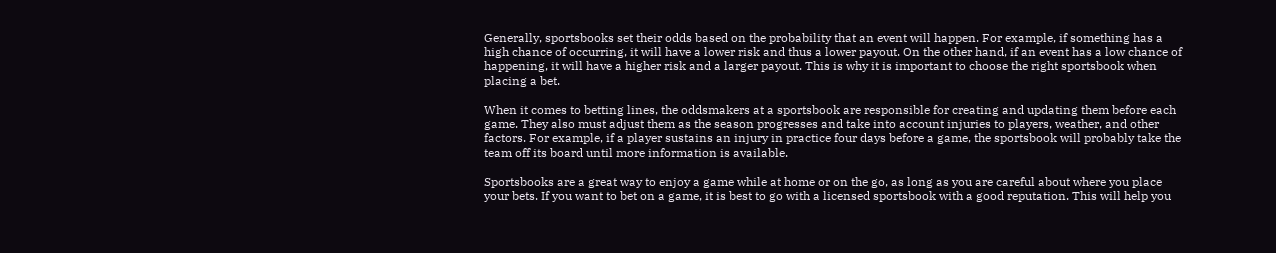Generally, sportsbooks set their odds based on the probability that an event will happen. For example, if something has a high chance of occurring, it will have a lower risk and thus a lower payout. On the other hand, if an event has a low chance of happening, it will have a higher risk and a larger payout. This is why it is important to choose the right sportsbook when placing a bet.

When it comes to betting lines, the oddsmakers at a sportsbook are responsible for creating and updating them before each game. They also must adjust them as the season progresses and take into account injuries to players, weather, and other factors. For example, if a player sustains an injury in practice four days before a game, the sportsbook will probably take the team off its board until more information is available.

Sportsbooks are a great way to enjoy a game while at home or on the go, as long as you are careful about where you place your bets. If you want to bet on a game, it is best to go with a licensed sportsbook with a good reputation. This will help you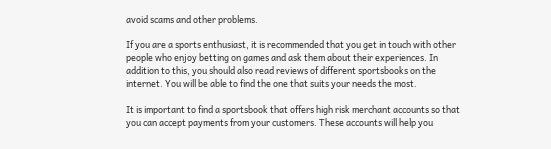avoid scams and other problems.

If you are a sports enthusiast, it is recommended that you get in touch with other people who enjoy betting on games and ask them about their experiences. In addition to this, you should also read reviews of different sportsbooks on the internet. You will be able to find the one that suits your needs the most.

It is important to find a sportsbook that offers high risk merchant accounts so that you can accept payments from your customers. These accounts will help you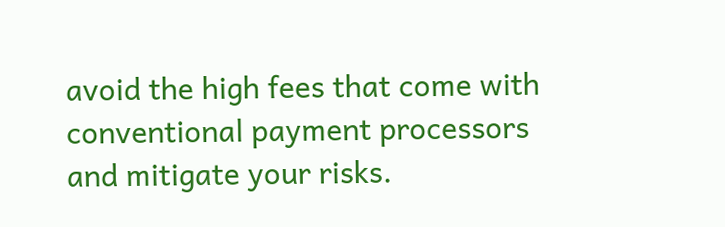avoid the high fees that come with conventional payment processors and mitigate your risks.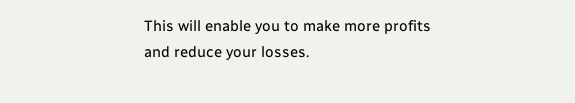This will enable you to make more profits and reduce your losses.